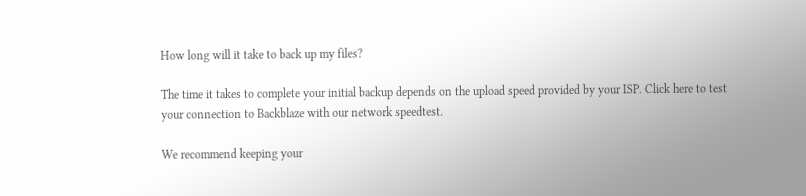How long will it take to back up my files?

The time it takes to complete your initial backup depends on the upload speed provided by your ISP. Click here to test your connection to Backblaze with our network speedtest.

We recommend keeping your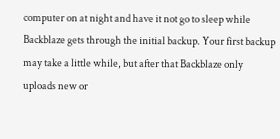computer on at night and have it not go to sleep while Backblaze gets through the initial backup. Your first backup may take a little while, but after that Backblaze only uploads new or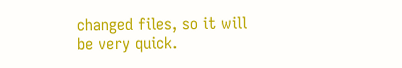changed files, so it will be very quick.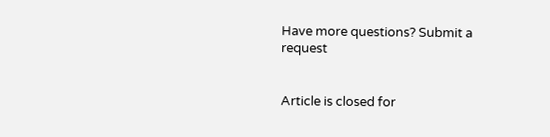Have more questions? Submit a request


Article is closed for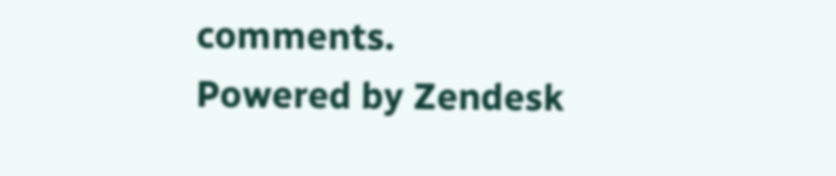comments.
Powered by Zendesk